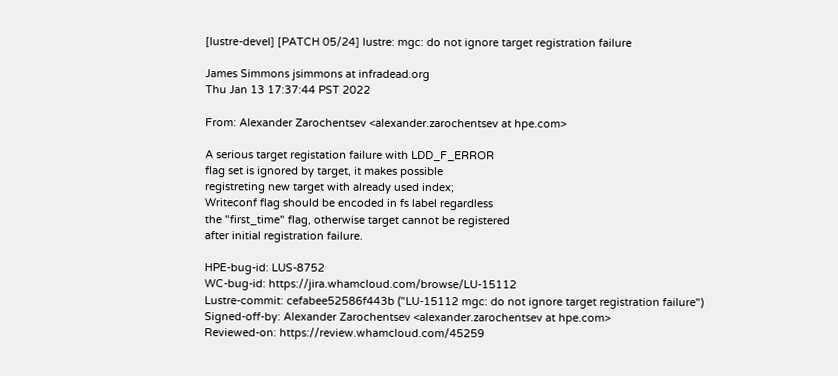[lustre-devel] [PATCH 05/24] lustre: mgc: do not ignore target registration failure

James Simmons jsimmons at infradead.org
Thu Jan 13 17:37:44 PST 2022

From: Alexander Zarochentsev <alexander.zarochentsev at hpe.com>

A serious target registation failure with LDD_F_ERROR
flag set is ignored by target, it makes possible
registreting new target with already used index;
Writeconf flag should be encoded in fs label regardless
the "first_time" flag, otherwise target cannot be registered
after initial registration failure.

HPE-bug-id: LUS-8752
WC-bug-id: https://jira.whamcloud.com/browse/LU-15112
Lustre-commit: cefabee52586f443b ("LU-15112 mgc: do not ignore target registration failure")
Signed-off-by: Alexander Zarochentsev <alexander.zarochentsev at hpe.com>
Reviewed-on: https://review.whamcloud.com/45259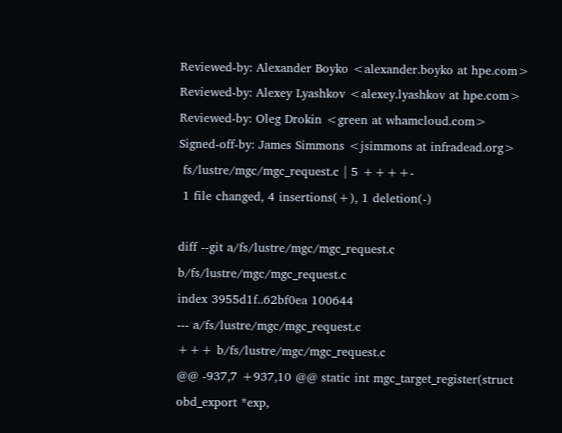Reviewed-by: Alexander Boyko <alexander.boyko at hpe.com>
Reviewed-by: Alexey Lyashkov <alexey.lyashkov at hpe.com>
Reviewed-by: Oleg Drokin <green at whamcloud.com>
Signed-off-by: James Simmons <jsimmons at infradead.org>
 fs/lustre/mgc/mgc_request.c | 5 ++++-
 1 file changed, 4 insertions(+), 1 deletion(-)

diff --git a/fs/lustre/mgc/mgc_request.c b/fs/lustre/mgc/mgc_request.c
index 3955d1f..62bf0ea 100644
--- a/fs/lustre/mgc/mgc_request.c
+++ b/fs/lustre/mgc/mgc_request.c
@@ -937,7 +937,10 @@ static int mgc_target_register(struct obd_export *exp,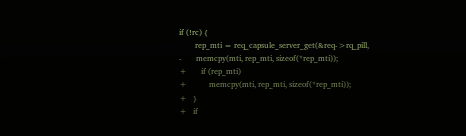if (!rc) {
        rep_mti = req_capsule_server_get(&req->rq_pill,
-       memcpy(mti, rep_mti, sizeof(*rep_mti));
+       if (rep_mti)
+           memcpy(mti, rep_mti, sizeof(*rep_mti));
+   }
+   if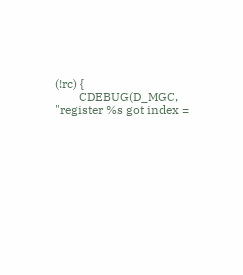(!rc) {
        CDEBUG(D_MGC, "register %s got index =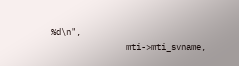%d\n",
               mti->mti_svname,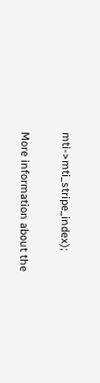mti->mti_stripe_index);

More information about the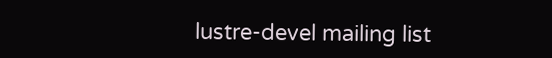lustre-devel mailing list